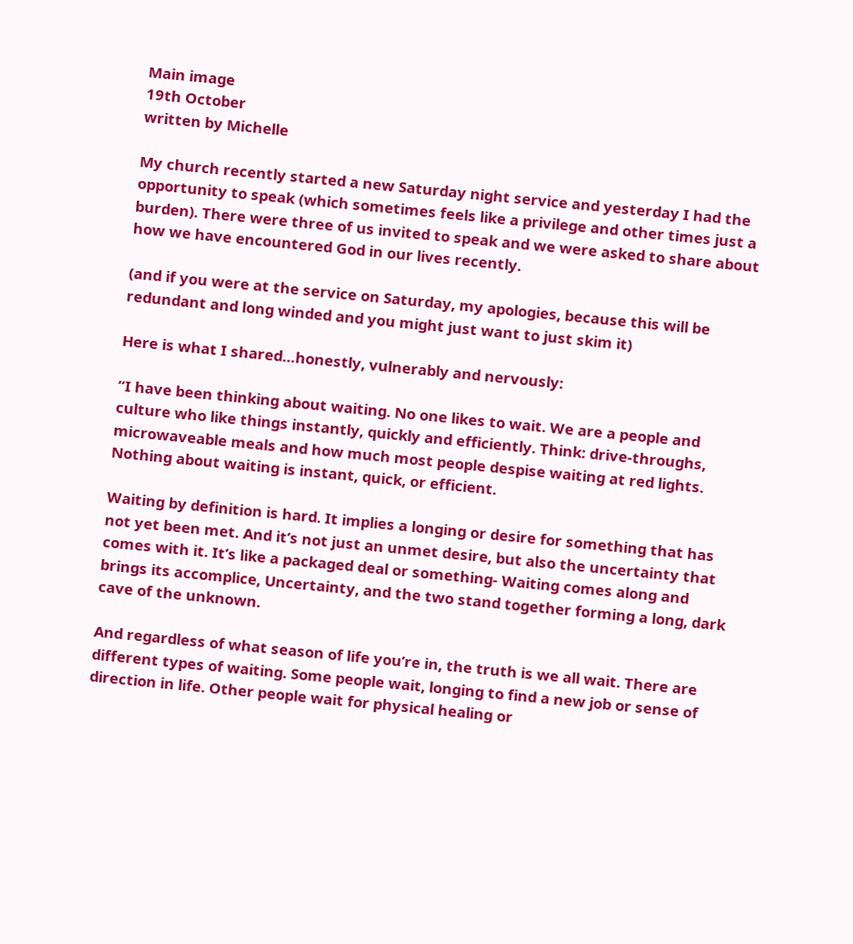Main image
19th October
written by Michelle

My church recently started a new Saturday night service and yesterday I had the opportunity to speak (which sometimes feels like a privilege and other times just a burden). There were three of us invited to speak and we were asked to share about how we have encountered God in our lives recently.

(and if you were at the service on Saturday, my apologies, because this will be redundant and long winded and you might just want to just skim it)

Here is what I shared…honestly, vulnerably and nervously:

“I have been thinking about waiting. No one likes to wait. We are a people and culture who like things instantly, quickly and efficiently. Think: drive-throughs, microwaveable meals and how much most people despise waiting at red lights. Nothing about waiting is instant, quick, or efficient.

Waiting by definition is hard. It implies a longing or desire for something that has not yet been met. And it’s not just an unmet desire, but also the uncertainty that comes with it. It’s like a packaged deal or something- Waiting comes along and brings its accomplice, Uncertainty, and the two stand together forming a long, dark cave of the unknown.

And regardless of what season of life you’re in, the truth is we all wait. There are different types of waiting. Some people wait, longing to find a new job or sense of direction in life. Other people wait for physical healing or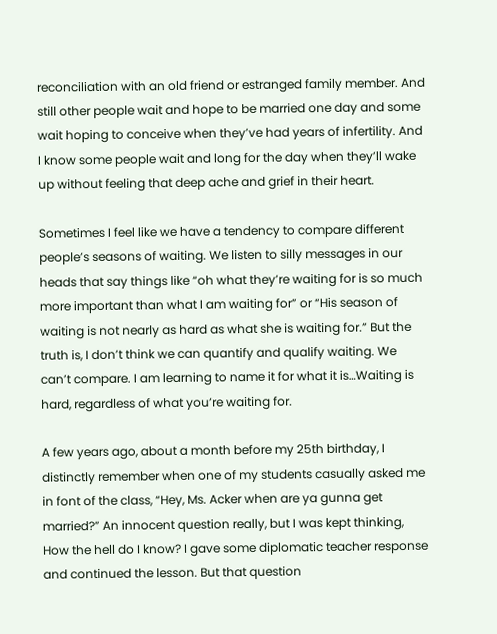reconciliation with an old friend or estranged family member. And still other people wait and hope to be married one day and some wait hoping to conceive when they’ve had years of infertility. And I know some people wait and long for the day when they’ll wake up without feeling that deep ache and grief in their heart.

Sometimes I feel like we have a tendency to compare different people’s seasons of waiting. We listen to silly messages in our heads that say things like “oh what they’re waiting for is so much more important than what I am waiting for” or “His season of waiting is not nearly as hard as what she is waiting for.” But the truth is, I don’t think we can quantify and qualify waiting. We can’t compare. I am learning to name it for what it is…Waiting is hard, regardless of what you’re waiting for.

A few years ago, about a month before my 25th birthday, I distinctly remember when one of my students casually asked me in font of the class, “Hey, Ms. Acker when are ya gunna get married?” An innocent question really, but I was kept thinking, How the hell do I know? I gave some diplomatic teacher response and continued the lesson. But that question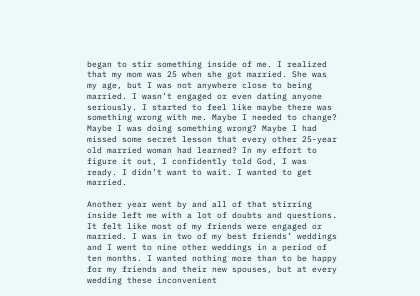began to stir something inside of me. I realized that my mom was 25 when she got married. She was my age, but I was not anywhere close to being married. I wasn’t engaged or even dating anyone seriously. I started to feel like maybe there was something wrong with me. Maybe I needed to change? Maybe I was doing something wrong? Maybe I had missed some secret lesson that every other 25-year old married woman had learned? In my effort to figure it out, I confidently told God, I was ready. I didn’t want to wait. I wanted to get married.

Another year went by and all of that stirring inside left me with a lot of doubts and questions. It felt like most of my friends were engaged or married. I was in two of my best friends’ weddings and I went to nine other weddings in a period of ten months. I wanted nothing more than to be happy for my friends and their new spouses, but at every wedding these inconvenient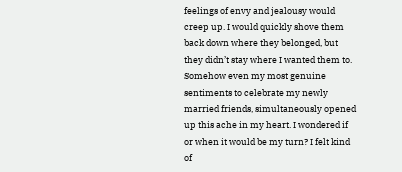feelings of envy and jealousy would creep up. I would quickly shove them back down where they belonged, but they didn’t stay where I wanted them to. Somehow even my most genuine sentiments to celebrate my newly married friends, simultaneously opened up this ache in my heart. I wondered if or when it would be my turn? I felt kind of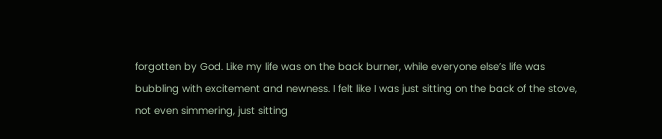forgotten by God. Like my life was on the back burner, while everyone else’s life was bubbling with excitement and newness. I felt like I was just sitting on the back of the stove, not even simmering, just sitting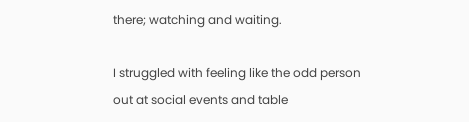there; watching and waiting.

I struggled with feeling like the odd person out at social events and table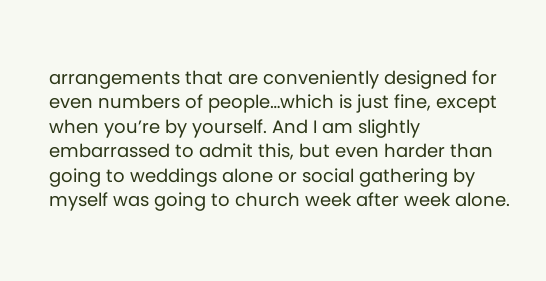arrangements that are conveniently designed for even numbers of people…which is just fine, except when you’re by yourself. And I am slightly embarrassed to admit this, but even harder than going to weddings alone or social gathering by myself was going to church week after week alone.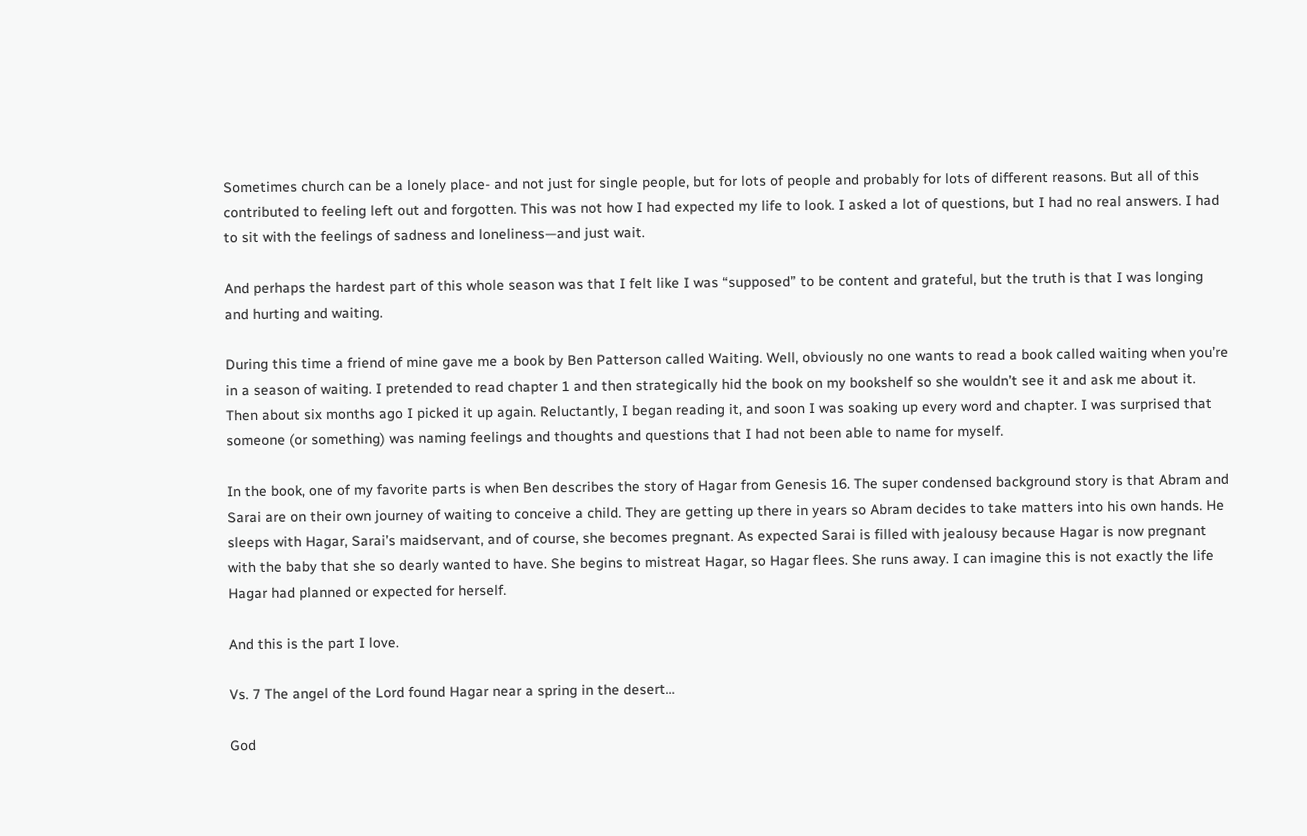Sometimes church can be a lonely place- and not just for single people, but for lots of people and probably for lots of different reasons. But all of this contributed to feeling left out and forgotten. This was not how I had expected my life to look. I asked a lot of questions, but I had no real answers. I had to sit with the feelings of sadness and loneliness—and just wait.

And perhaps the hardest part of this whole season was that I felt like I was “supposed” to be content and grateful, but the truth is that I was longing and hurting and waiting.

During this time a friend of mine gave me a book by Ben Patterson called Waiting. Well, obviously no one wants to read a book called waiting when you’re in a season of waiting. I pretended to read chapter 1 and then strategically hid the book on my bookshelf so she wouldn’t see it and ask me about it. Then about six months ago I picked it up again. Reluctantly, I began reading it, and soon I was soaking up every word and chapter. I was surprised that someone (or something) was naming feelings and thoughts and questions that I had not been able to name for myself.

In the book, one of my favorite parts is when Ben describes the story of Hagar from Genesis 16. The super condensed background story is that Abram and Sarai are on their own journey of waiting to conceive a child. They are getting up there in years so Abram decides to take matters into his own hands. He sleeps with Hagar, Sarai’s maidservant, and of course, she becomes pregnant. As expected Sarai is filled with jealousy because Hagar is now pregnant with the baby that she so dearly wanted to have. She begins to mistreat Hagar, so Hagar flees. She runs away. I can imagine this is not exactly the life Hagar had planned or expected for herself.

And this is the part I love.

Vs. 7 The angel of the Lord found Hagar near a spring in the desert…

God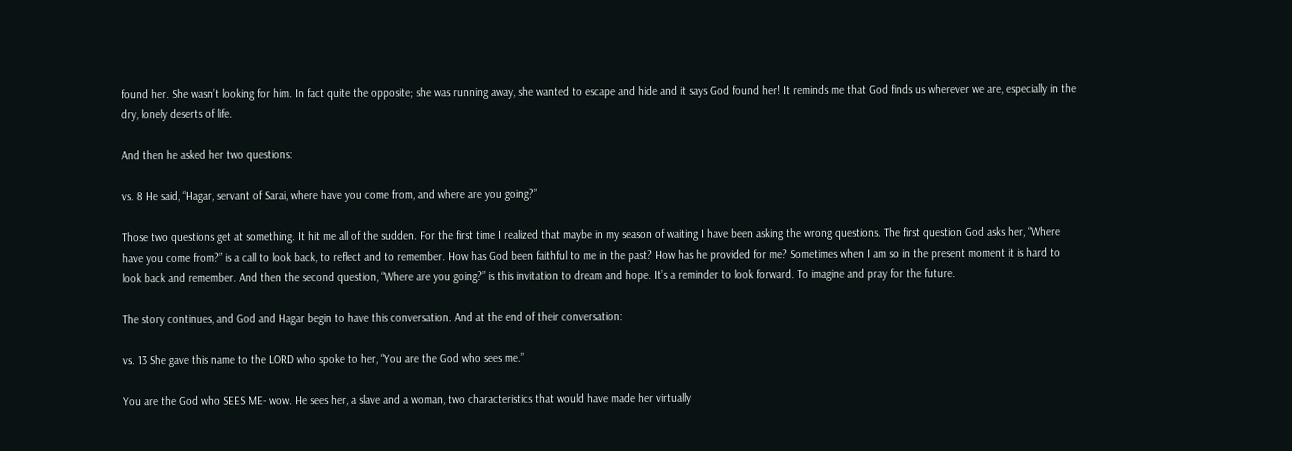found her. She wasn’t looking for him. In fact quite the opposite; she was running away, she wanted to escape and hide and it says God found her! It reminds me that God finds us wherever we are, especially in the dry, lonely deserts of life.

And then he asked her two questions:

vs. 8 He said, “Hagar, servant of Sarai, where have you come from, and where are you going?”

Those two questions get at something. It hit me all of the sudden. For the first time I realized that maybe in my season of waiting I have been asking the wrong questions. The first question God asks her, “Where have you come from?” is a call to look back, to reflect and to remember. How has God been faithful to me in the past? How has he provided for me? Sometimes when I am so in the present moment it is hard to look back and remember. And then the second question, “Where are you going?” is this invitation to dream and hope. It’s a reminder to look forward. To imagine and pray for the future.

The story continues, and God and Hagar begin to have this conversation. And at the end of their conversation:

vs. 13 She gave this name to the LORD who spoke to her, “You are the God who sees me.”

You are the God who SEES ME- wow. He sees her, a slave and a woman, two characteristics that would have made her virtually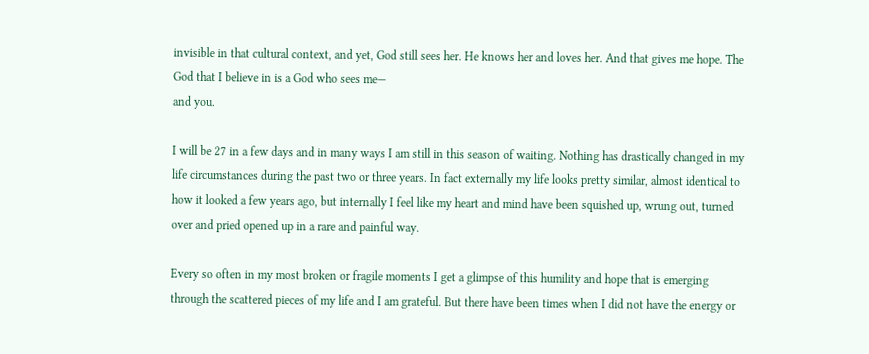invisible in that cultural context, and yet, God still sees her. He knows her and loves her. And that gives me hope. The God that I believe in is a God who sees me—
and you.

I will be 27 in a few days and in many ways I am still in this season of waiting. Nothing has drastically changed in my life circumstances during the past two or three years. In fact externally my life looks pretty similar, almost identical to how it looked a few years ago, but internally I feel like my heart and mind have been squished up, wrung out, turned over and pried opened up in a rare and painful way.

Every so often in my most broken or fragile moments I get a glimpse of this humility and hope that is emerging through the scattered pieces of my life and I am grateful. But there have been times when I did not have the energy or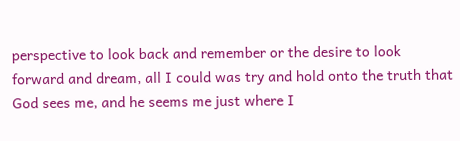perspective to look back and remember or the desire to look forward and dream, all I could was try and hold onto the truth that God sees me, and he seems me just where I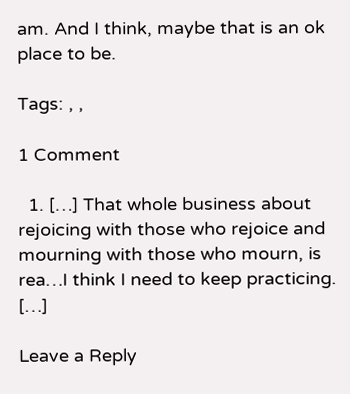am. And I think, maybe that is an ok place to be.

Tags: , ,

1 Comment

  1. […] That whole business about rejoicing with those who rejoice and mourning with those who mourn, is rea…I think I need to keep practicing. […]

Leave a Reply